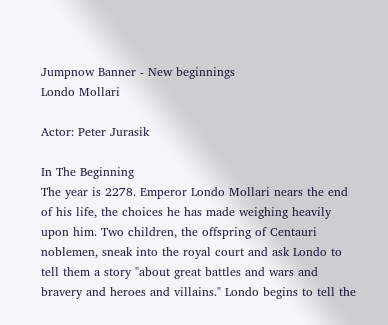Jumpnow Banner - New beginnings
Londo Mollari

Actor: Peter Jurasik

In The Beginning
The year is 2278. Emperor Londo Mollari nears the end of his life, the choices he has made weighing heavily upon him. Two children, the offspring of Centauri noblemen, sneak into the royal court and ask Londo to tell them a story "about great battles and wars and bravery and heroes and villains." Londo begins to tell the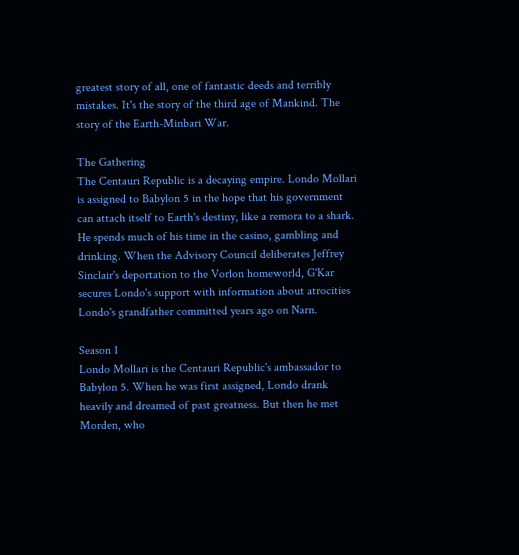greatest story of all, one of fantastic deeds and terribly mistakes. It's the story of the third age of Mankind. The story of the Earth-Minbari War.

The Gathering
The Centauri Republic is a decaying empire. Londo Mollari is assigned to Babylon 5 in the hope that his government can attach itself to Earth's destiny, like a remora to a shark. He spends much of his time in the casino, gambling and drinking. When the Advisory Council deliberates Jeffrey Sinclair's deportation to the Vorlon homeworld, G'Kar secures Londo's support with information about atrocities Londo's grandfather committed years ago on Narn.

Season 1
Londo Mollari is the Centauri Republic's ambassador to Babylon 5. When he was first assigned, Londo drank heavily and dreamed of past greatness. But then he met Morden, who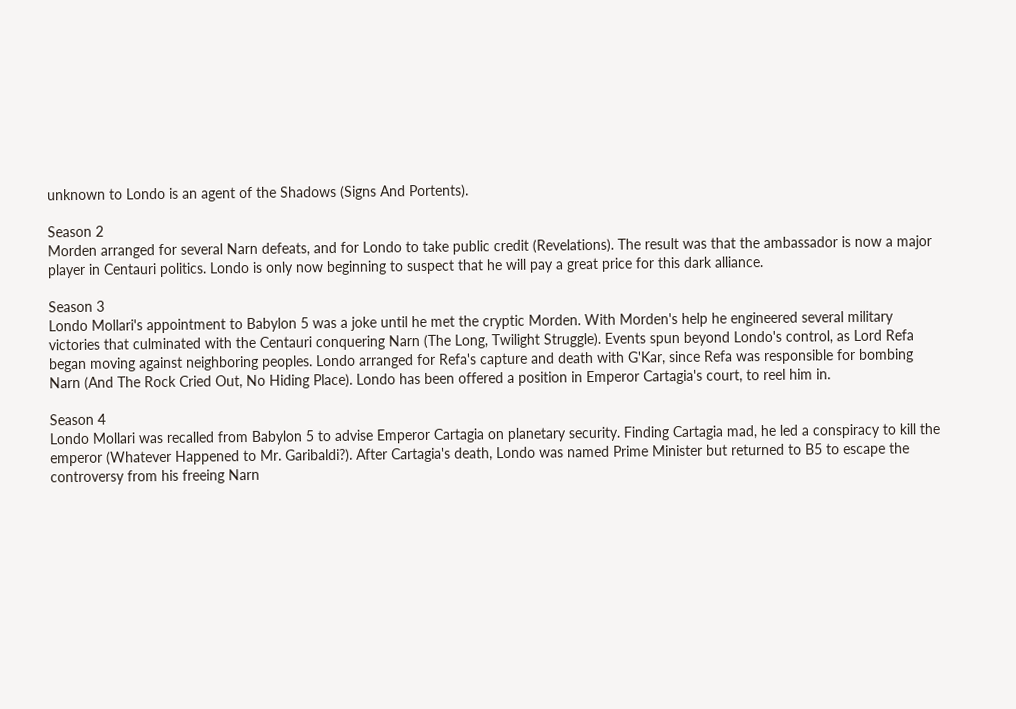unknown to Londo is an agent of the Shadows (Signs And Portents).

Season 2
Morden arranged for several Narn defeats, and for Londo to take public credit (Revelations). The result was that the ambassador is now a major player in Centauri politics. Londo is only now beginning to suspect that he will pay a great price for this dark alliance.

Season 3
Londo Mollari's appointment to Babylon 5 was a joke until he met the cryptic Morden. With Morden's help he engineered several military victories that culminated with the Centauri conquering Narn (The Long, Twilight Struggle). Events spun beyond Londo's control, as Lord Refa began moving against neighboring peoples. Londo arranged for Refa's capture and death with G'Kar, since Refa was responsible for bombing Narn (And The Rock Cried Out, No Hiding Place). Londo has been offered a position in Emperor Cartagia's court, to reel him in.

Season 4
Londo Mollari was recalled from Babylon 5 to advise Emperor Cartagia on planetary security. Finding Cartagia mad, he led a conspiracy to kill the emperor (Whatever Happened to Mr. Garibaldi?). After Cartagia's death, Londo was named Prime Minister but returned to B5 to escape the controversy from his freeing Narn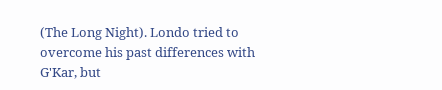(The Long Night). Londo tried to overcome his past differences with G'Kar, but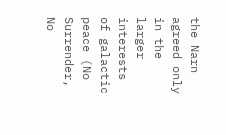the Narn agreed only in the larger interests of galactic peace (No Surrender, No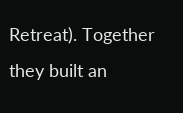Retreat). Together they built an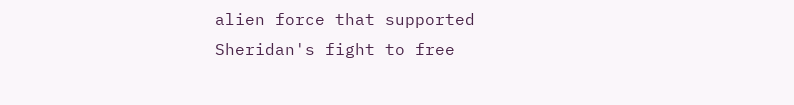alien force that supported Sheridan's fight to free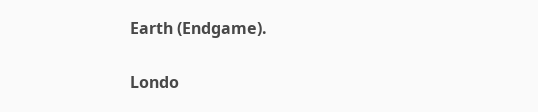Earth (Endgame).


Londo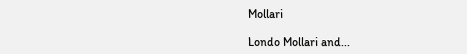Mollari

Londo Mollari and...